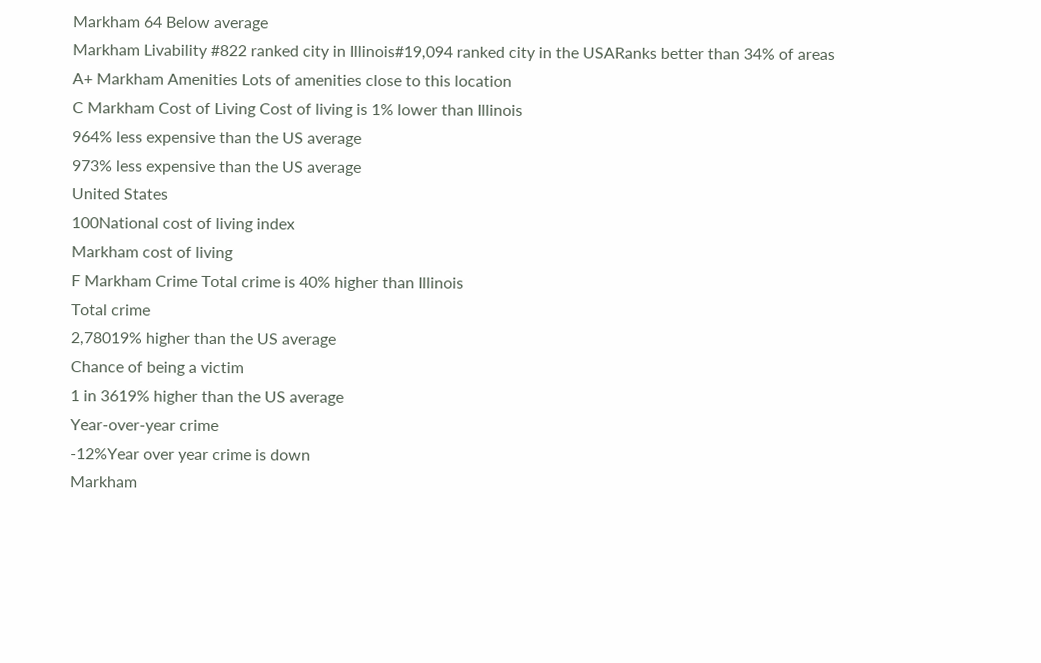Markham 64 Below average
Markham Livability #822 ranked city in Illinois#19,094 ranked city in the USARanks better than 34% of areas
A+ Markham Amenities Lots of amenities close to this location
C Markham Cost of Living Cost of living is 1% lower than Illinois
964% less expensive than the US average
973% less expensive than the US average
United States
100National cost of living index
Markham cost of living
F Markham Crime Total crime is 40% higher than Illinois
Total crime
2,78019% higher than the US average
Chance of being a victim
1 in 3619% higher than the US average
Year-over-year crime
-12%Year over year crime is down
Markham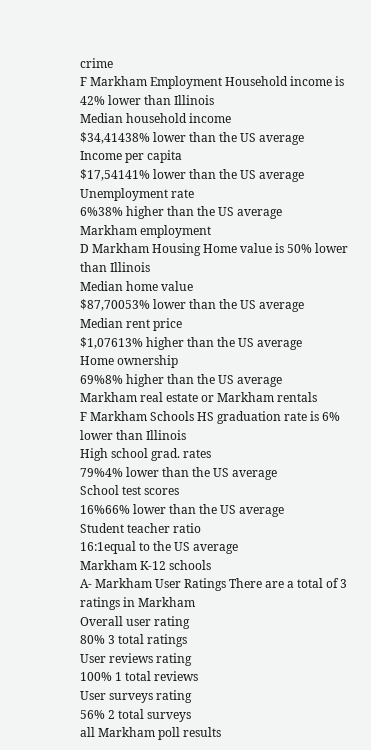crime
F Markham Employment Household income is 42% lower than Illinois
Median household income
$34,41438% lower than the US average
Income per capita
$17,54141% lower than the US average
Unemployment rate
6%38% higher than the US average
Markham employment
D Markham Housing Home value is 50% lower than Illinois
Median home value
$87,70053% lower than the US average
Median rent price
$1,07613% higher than the US average
Home ownership
69%8% higher than the US average
Markham real estate or Markham rentals
F Markham Schools HS graduation rate is 6% lower than Illinois
High school grad. rates
79%4% lower than the US average
School test scores
16%66% lower than the US average
Student teacher ratio
16:1equal to the US average
Markham K-12 schools
A- Markham User Ratings There are a total of 3 ratings in Markham
Overall user rating
80% 3 total ratings
User reviews rating
100% 1 total reviews
User surveys rating
56% 2 total surveys
all Markham poll results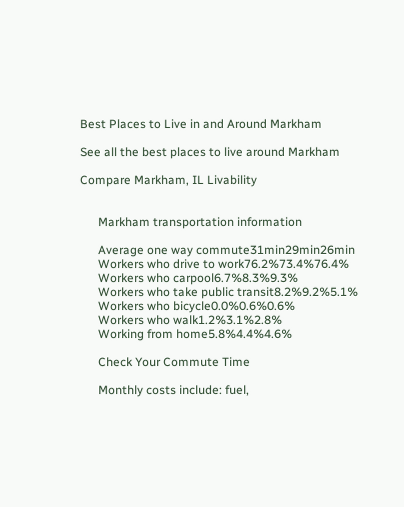Best Places to Live in and Around Markham

See all the best places to live around Markham

Compare Markham, IL Livability


      Markham transportation information

      Average one way commute31min29min26min
      Workers who drive to work76.2%73.4%76.4%
      Workers who carpool6.7%8.3%9.3%
      Workers who take public transit8.2%9.2%5.1%
      Workers who bicycle0.0%0.6%0.6%
      Workers who walk1.2%3.1%2.8%
      Working from home5.8%4.4%4.6%

      Check Your Commute Time

      Monthly costs include: fuel,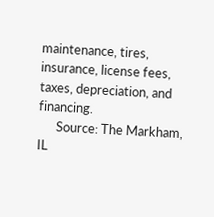maintenance, tires, insurance, license fees, taxes, depreciation, and financing.
      Source: The Markham, IL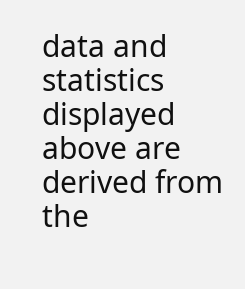data and statistics displayed above are derived from the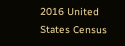2016 United States Census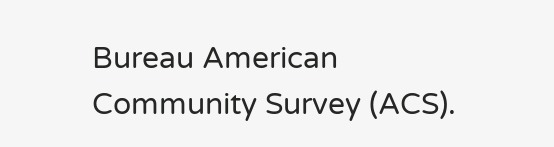Bureau American Community Survey (ACS).